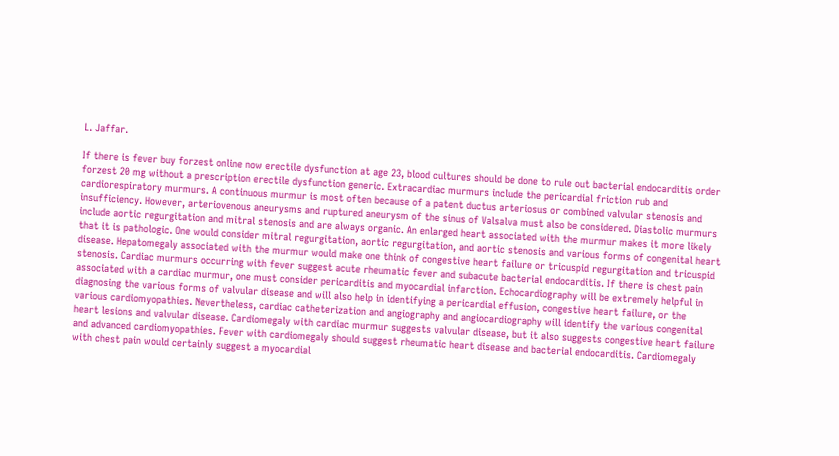L. Jaffar.

If there is fever buy forzest online now erectile dysfunction at age 23, blood cultures should be done to rule out bacterial endocarditis order forzest 20 mg without a prescription erectile dysfunction generic. Extracardiac murmurs include the pericardial friction rub and cardiorespiratory murmurs. A continuous murmur is most often because of a patent ductus arteriosus or combined valvular stenosis and insufficiency. However, arteriovenous aneurysms and ruptured aneurysm of the sinus of Valsalva must also be considered. Diastolic murmurs include aortic regurgitation and mitral stenosis and are always organic. An enlarged heart associated with the murmur makes it more likely that it is pathologic. One would consider mitral regurgitation, aortic regurgitation, and aortic stenosis and various forms of congenital heart disease. Hepatomegaly associated with the murmur would make one think of congestive heart failure or tricuspid regurgitation and tricuspid stenosis. Cardiac murmurs occurring with fever suggest acute rheumatic fever and subacute bacterial endocarditis. If there is chest pain associated with a cardiac murmur, one must consider pericarditis and myocardial infarction. Echocardiography will be extremely helpful in diagnosing the various forms of valvular disease and will also help in identifying a pericardial effusion, congestive heart failure, or the various cardiomyopathies. Nevertheless, cardiac catheterization and angiography and angiocardiography will identify the various congenital heart lesions and valvular disease. Cardiomegaly with cardiac murmur suggests valvular disease, but it also suggests congestive heart failure and advanced cardiomyopathies. Fever with cardiomegaly should suggest rheumatic heart disease and bacterial endocarditis. Cardiomegaly with chest pain would certainly suggest a myocardial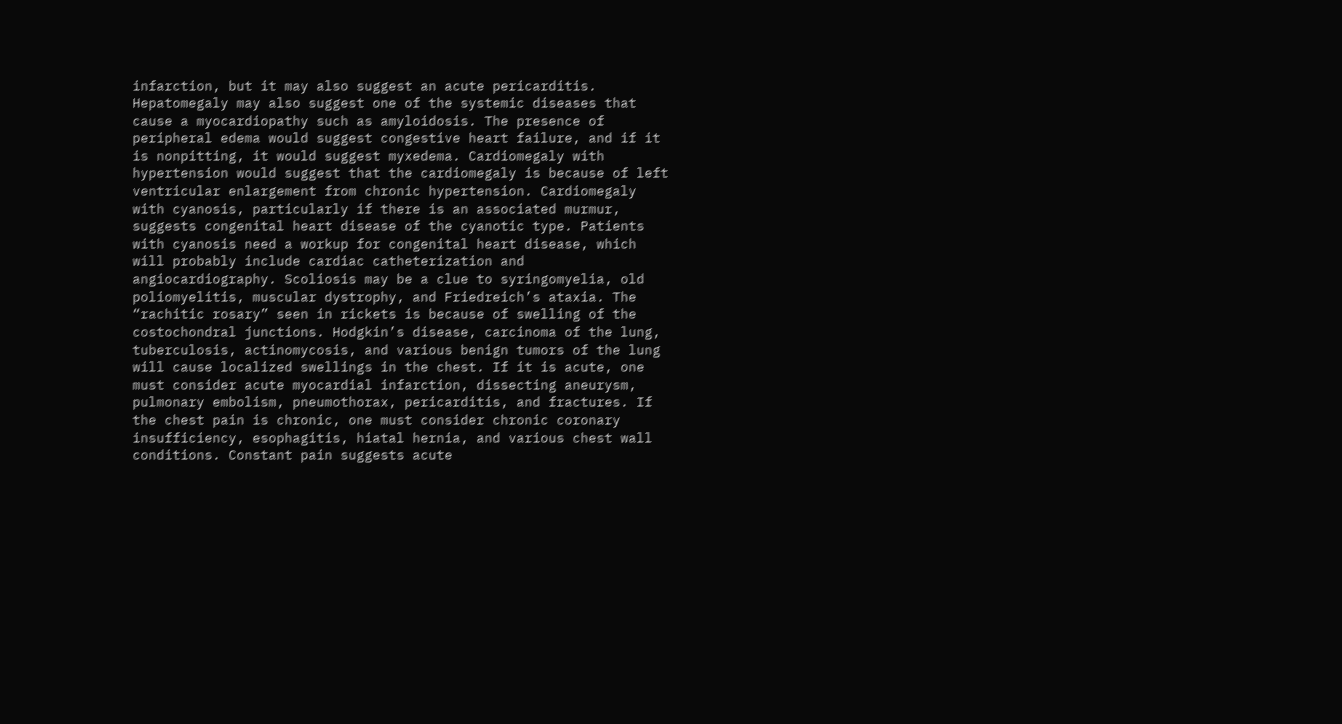infarction, but it may also suggest an acute pericarditis. Hepatomegaly may also suggest one of the systemic diseases that cause a myocardiopathy such as amyloidosis. The presence of peripheral edema would suggest congestive heart failure, and if it is nonpitting, it would suggest myxedema. Cardiomegaly with hypertension would suggest that the cardiomegaly is because of left ventricular enlargement from chronic hypertension. Cardiomegaly with cyanosis, particularly if there is an associated murmur, suggests congenital heart disease of the cyanotic type. Patients with cyanosis need a workup for congenital heart disease, which will probably include cardiac catheterization and angiocardiography. Scoliosis may be a clue to syringomyelia, old poliomyelitis, muscular dystrophy, and Friedreich’s ataxia. The “rachitic rosary” seen in rickets is because of swelling of the costochondral junctions. Hodgkin’s disease, carcinoma of the lung, tuberculosis, actinomycosis, and various benign tumors of the lung will cause localized swellings in the chest. If it is acute, one must consider acute myocardial infarction, dissecting aneurysm, pulmonary embolism, pneumothorax, pericarditis, and fractures. If the chest pain is chronic, one must consider chronic coronary insufficiency, esophagitis, hiatal hernia, and various chest wall conditions. Constant pain suggests acute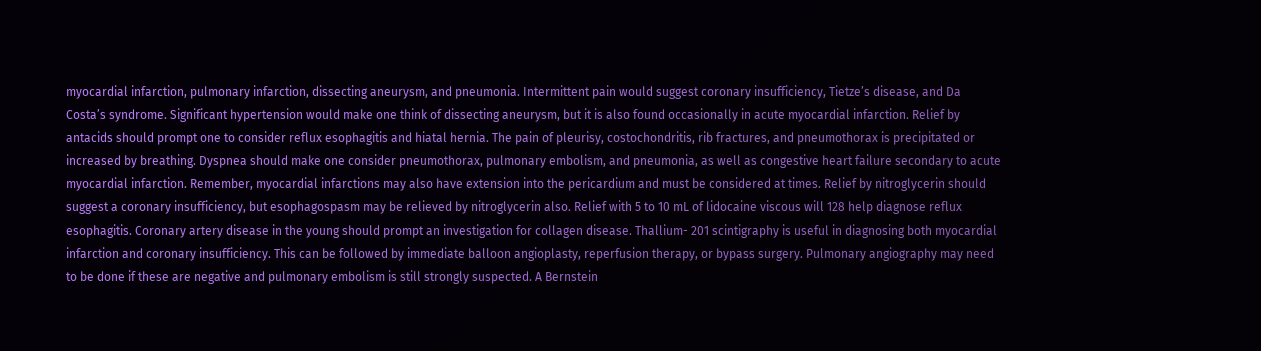myocardial infarction, pulmonary infarction, dissecting aneurysm, and pneumonia. Intermittent pain would suggest coronary insufficiency, Tietze’s disease, and Da Costa’s syndrome. Significant hypertension would make one think of dissecting aneurysm, but it is also found occasionally in acute myocardial infarction. Relief by antacids should prompt one to consider reflux esophagitis and hiatal hernia. The pain of pleurisy, costochondritis, rib fractures, and pneumothorax is precipitated or increased by breathing. Dyspnea should make one consider pneumothorax, pulmonary embolism, and pneumonia, as well as congestive heart failure secondary to acute myocardial infarction. Remember, myocardial infarctions may also have extension into the pericardium and must be considered at times. Relief by nitroglycerin should suggest a coronary insufficiency, but esophagospasm may be relieved by nitroglycerin also. Relief with 5 to 10 mL of lidocaine viscous will 128 help diagnose reflux esophagitis. Coronary artery disease in the young should prompt an investigation for collagen disease. Thallium- 201 scintigraphy is useful in diagnosing both myocardial infarction and coronary insufficiency. This can be followed by immediate balloon angioplasty, reperfusion therapy, or bypass surgery. Pulmonary angiography may need to be done if these are negative and pulmonary embolism is still strongly suspected. A Bernstein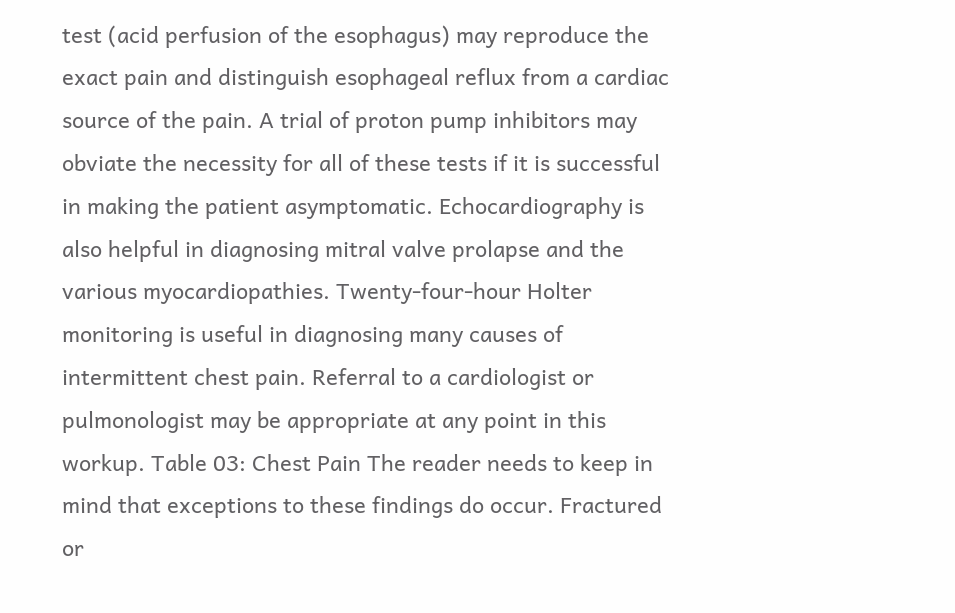test (acid perfusion of the esophagus) may reproduce the exact pain and distinguish esophageal reflux from a cardiac source of the pain. A trial of proton pump inhibitors may obviate the necessity for all of these tests if it is successful in making the patient asymptomatic. Echocardiography is also helpful in diagnosing mitral valve prolapse and the various myocardiopathies. Twenty-four-hour Holter monitoring is useful in diagnosing many causes of intermittent chest pain. Referral to a cardiologist or pulmonologist may be appropriate at any point in this workup. Table 03: Chest Pain The reader needs to keep in mind that exceptions to these findings do occur. Fractured or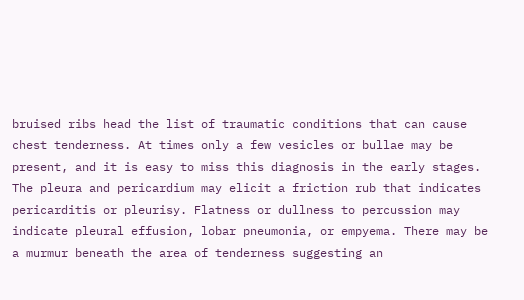bruised ribs head the list of traumatic conditions that can cause chest tenderness. At times only a few vesicles or bullae may be present, and it is easy to miss this diagnosis in the early stages. The pleura and pericardium may elicit a friction rub that indicates pericarditis or pleurisy. Flatness or dullness to percussion may indicate pleural effusion, lobar pneumonia, or empyema. There may be a murmur beneath the area of tenderness suggesting an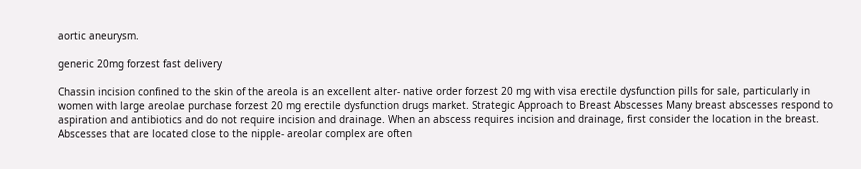aortic aneurysm.

generic 20mg forzest fast delivery

Chassin incision confined to the skin of the areola is an excellent alter- native order forzest 20 mg with visa erectile dysfunction pills for sale, particularly in women with large areolae purchase forzest 20 mg erectile dysfunction drugs market. Strategic Approach to Breast Abscesses Many breast abscesses respond to aspiration and antibiotics and do not require incision and drainage. When an abscess requires incision and drainage, first consider the location in the breast. Abscesses that are located close to the nipple- areolar complex are often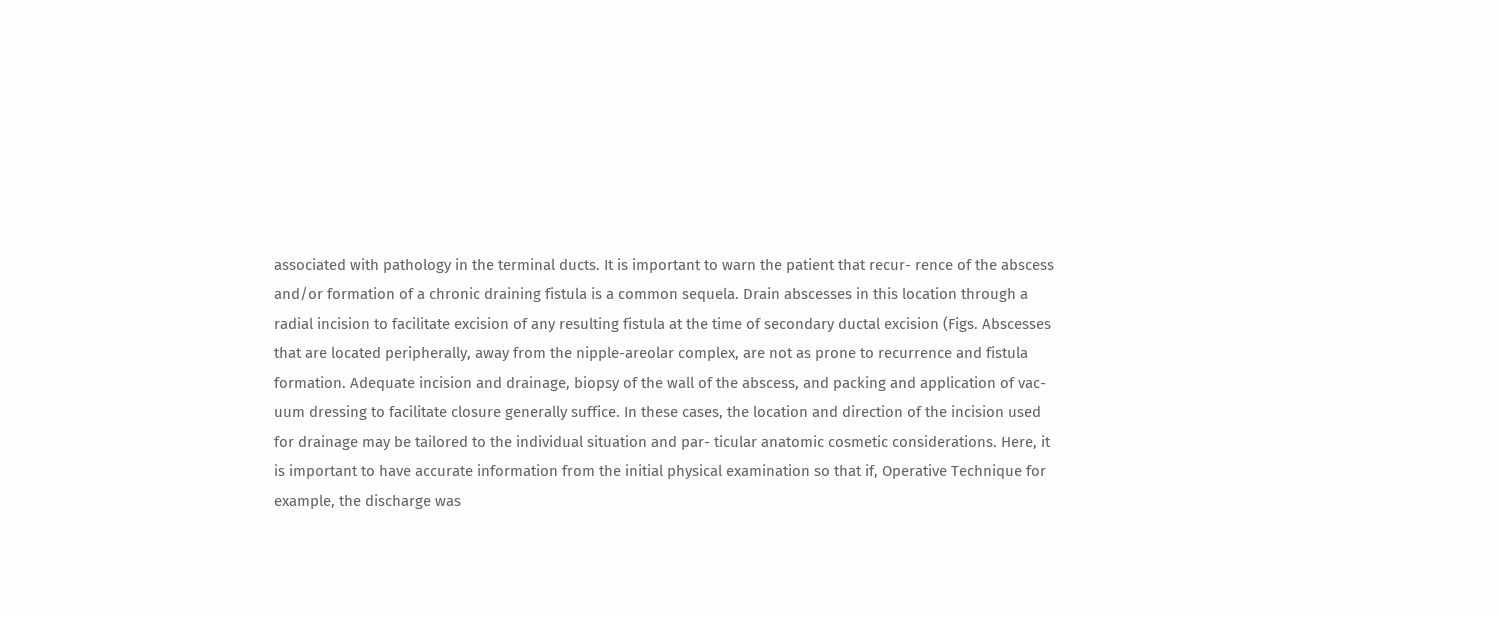associated with pathology in the terminal ducts. It is important to warn the patient that recur- rence of the abscess and/or formation of a chronic draining fistula is a common sequela. Drain abscesses in this location through a radial incision to facilitate excision of any resulting fistula at the time of secondary ductal excision (Figs. Abscesses that are located peripherally, away from the nipple-areolar complex, are not as prone to recurrence and fistula formation. Adequate incision and drainage, biopsy of the wall of the abscess, and packing and application of vac- uum dressing to facilitate closure generally suffice. In these cases, the location and direction of the incision used for drainage may be tailored to the individual situation and par- ticular anatomic cosmetic considerations. Here, it is important to have accurate information from the initial physical examination so that if, Operative Technique for example, the discharge was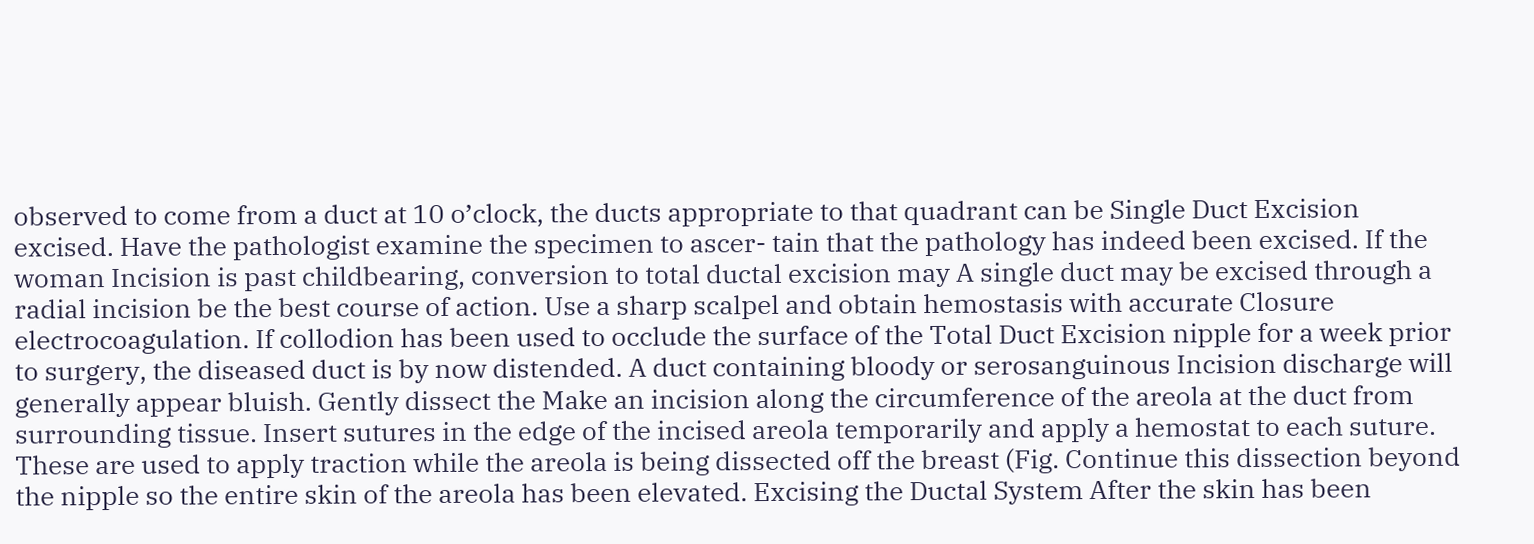observed to come from a duct at 10 o’clock, the ducts appropriate to that quadrant can be Single Duct Excision excised. Have the pathologist examine the specimen to ascer- tain that the pathology has indeed been excised. If the woman Incision is past childbearing, conversion to total ductal excision may A single duct may be excised through a radial incision be the best course of action. Use a sharp scalpel and obtain hemostasis with accurate Closure electrocoagulation. If collodion has been used to occlude the surface of the Total Duct Excision nipple for a week prior to surgery, the diseased duct is by now distended. A duct containing bloody or serosanguinous Incision discharge will generally appear bluish. Gently dissect the Make an incision along the circumference of the areola at the duct from surrounding tissue. Insert sutures in the edge of the incised areola temporarily and apply a hemostat to each suture. These are used to apply traction while the areola is being dissected off the breast (Fig. Continue this dissection beyond the nipple so the entire skin of the areola has been elevated. Excising the Ductal System After the skin has been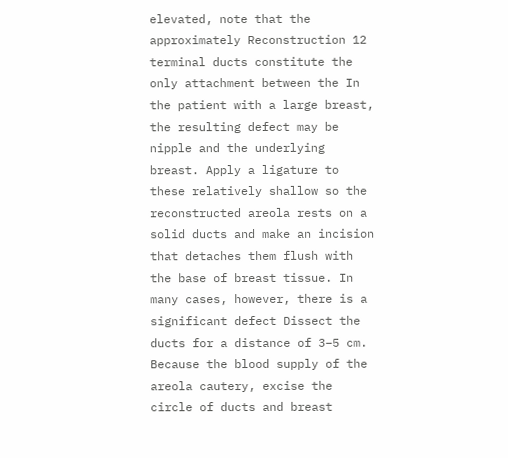elevated, note that the approximately Reconstruction 12 terminal ducts constitute the only attachment between the In the patient with a large breast, the resulting defect may be nipple and the underlying breast. Apply a ligature to these relatively shallow so the reconstructed areola rests on a solid ducts and make an incision that detaches them flush with the base of breast tissue. In many cases, however, there is a significant defect Dissect the ducts for a distance of 3–5 cm. Because the blood supply of the areola cautery, excise the circle of ducts and breast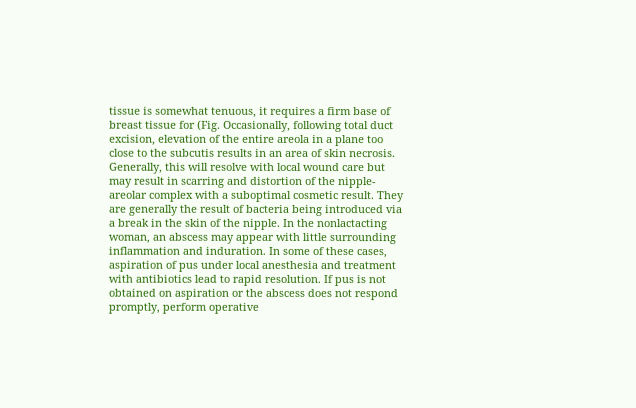tissue is somewhat tenuous, it requires a firm base of breast tissue for (Fig. Occasionally, following total duct excision, elevation of the entire areola in a plane too close to the subcutis results in an area of skin necrosis. Generally, this will resolve with local wound care but may result in scarring and distortion of the nipple-areolar complex with a suboptimal cosmetic result. They are generally the result of bacteria being introduced via a break in the skin of the nipple. In the nonlactacting woman, an abscess may appear with little surrounding inflammation and induration. In some of these cases, aspiration of pus under local anesthesia and treatment with antibiotics lead to rapid resolution. If pus is not obtained on aspiration or the abscess does not respond promptly, perform operative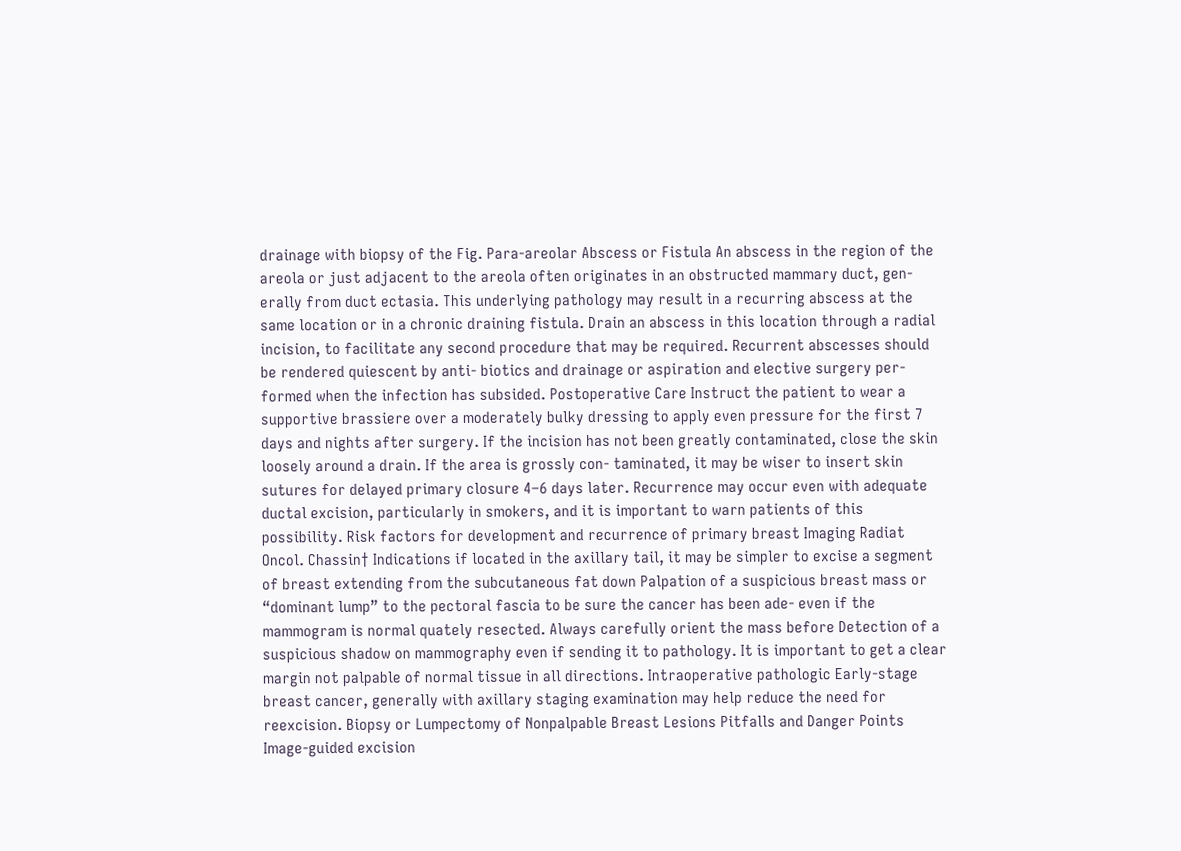drainage with biopsy of the Fig. Para-areolar Abscess or Fistula An abscess in the region of the areola or just adjacent to the areola often originates in an obstructed mammary duct, gen- erally from duct ectasia. This underlying pathology may result in a recurring abscess at the same location or in a chronic draining fistula. Drain an abscess in this location through a radial incision, to facilitate any second procedure that may be required. Recurrent abscesses should be rendered quiescent by anti- biotics and drainage or aspiration and elective surgery per- formed when the infection has subsided. Postoperative Care Instruct the patient to wear a supportive brassiere over a moderately bulky dressing to apply even pressure for the first 7 days and nights after surgery. If the incision has not been greatly contaminated, close the skin loosely around a drain. If the area is grossly con- taminated, it may be wiser to insert skin sutures for delayed primary closure 4–6 days later. Recurrence may occur even with adequate ductal excision, particularly in smokers, and it is important to warn patients of this possibility. Risk factors for development and recurrence of primary breast Imaging Radiat Oncol. Chassin† Indications if located in the axillary tail, it may be simpler to excise a segment of breast extending from the subcutaneous fat down Palpation of a suspicious breast mass or “dominant lump” to the pectoral fascia to be sure the cancer has been ade- even if the mammogram is normal quately resected. Always carefully orient the mass before Detection of a suspicious shadow on mammography even if sending it to pathology. It is important to get a clear margin not palpable of normal tissue in all directions. Intraoperative pathologic Early-stage breast cancer, generally with axillary staging examination may help reduce the need for reexcision. Biopsy or Lumpectomy of Nonpalpable Breast Lesions Pitfalls and Danger Points Image-guided excision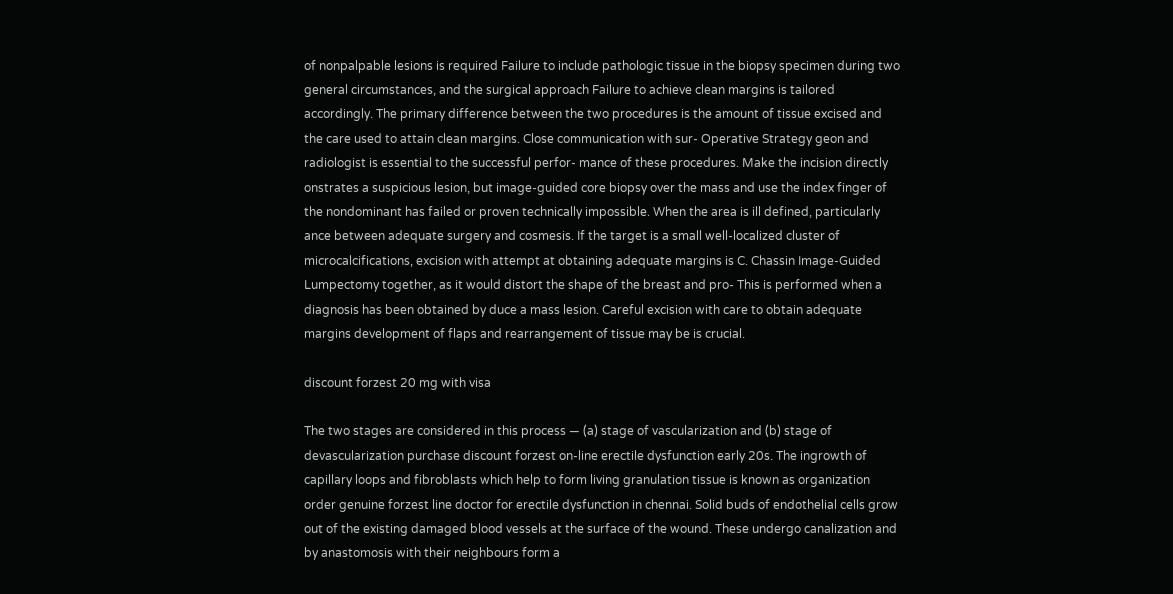of nonpalpable lesions is required Failure to include pathologic tissue in the biopsy specimen during two general circumstances, and the surgical approach Failure to achieve clean margins is tailored accordingly. The primary difference between the two procedures is the amount of tissue excised and the care used to attain clean margins. Close communication with sur- Operative Strategy geon and radiologist is essential to the successful perfor- mance of these procedures. Make the incision directly onstrates a suspicious lesion, but image-guided core biopsy over the mass and use the index finger of the nondominant has failed or proven technically impossible. When the area is ill defined, particularly ance between adequate surgery and cosmesis. If the target is a small well-localized cluster of microcalcifications, excision with attempt at obtaining adequate margins is C. Chassin Image-Guided Lumpectomy together, as it would distort the shape of the breast and pro- This is performed when a diagnosis has been obtained by duce a mass lesion. Careful excision with care to obtain adequate margins development of flaps and rearrangement of tissue may be is crucial.

discount forzest 20 mg with visa

The two stages are considered in this process — (a) stage of vascularization and (b) stage of devascularization purchase discount forzest on-line erectile dysfunction early 20s. The ingrowth of capillary loops and fibroblasts which help to form living granulation tissue is known as organization order genuine forzest line doctor for erectile dysfunction in chennai. Solid buds of endothelial cells grow out of the existing damaged blood vessels at the surface of the wound. These undergo canalization and by anastomosis with their neighbours form a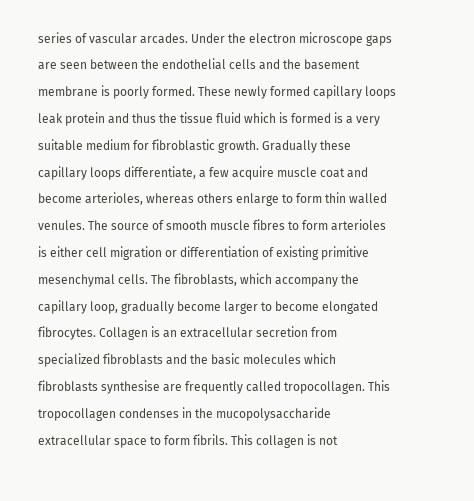series of vascular arcades. Under the electron microscope gaps are seen between the endothelial cells and the basement membrane is poorly formed. These newly formed capillary loops leak protein and thus the tissue fluid which is formed is a very suitable medium for fibroblastic growth. Gradually these capillary loops differentiate, a few acquire muscle coat and become arterioles, whereas others enlarge to form thin walled venules. The source of smooth muscle fibres to form arterioles is either cell migration or differentiation of existing primitive mesenchymal cells. The fibroblasts, which accompany the capillary loop, gradually become larger to become elongated fibrocytes. Collagen is an extracellular secretion from specialized fibroblasts and the basic molecules which fibroblasts synthesise are frequently called tropocollagen. This tropocollagen condenses in the mucopolysaccharide extracellular space to form fibrils. This collagen is not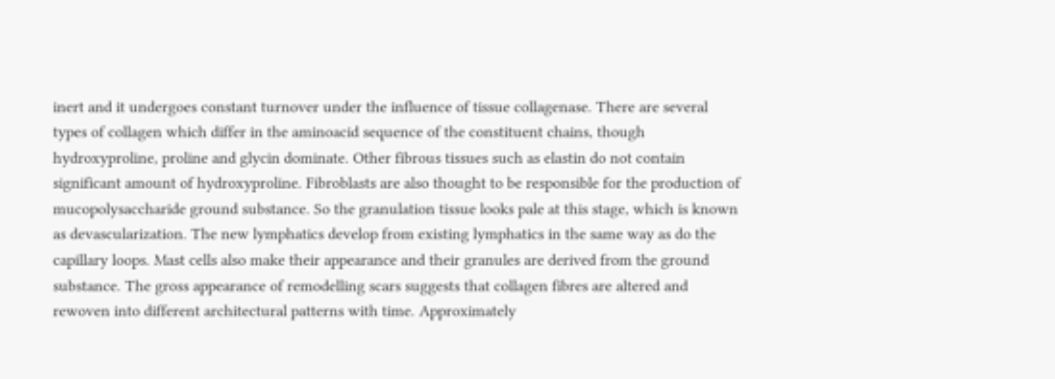inert and it undergoes constant turnover under the influence of tissue collagenase. There are several types of collagen which differ in the aminoacid sequence of the constituent chains, though hydroxyproline, proline and glycin dominate. Other fibrous tissues such as elastin do not contain significant amount of hydroxyproline. Fibroblasts are also thought to be responsible for the production of mucopolysaccharide ground substance. So the granulation tissue looks pale at this stage, which is known as devascularization. The new lymphatics develop from existing lymphatics in the same way as do the capillary loops. Mast cells also make their appearance and their granules are derived from the ground substance. The gross appearance of remodelling scars suggests that collagen fibres are altered and rewoven into different architectural patterns with time. Approximately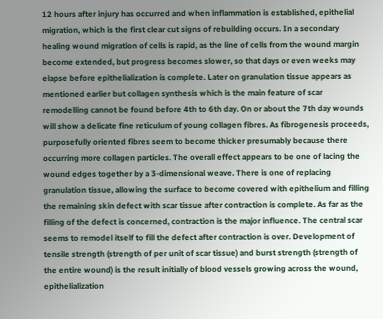12 hours after injury has occurred and when inflammation is established, epithelial migration, which is the first clear cut signs of rebuilding occurs. In a secondary healing wound migration of cells is rapid, as the line of cells from the wound margin become extended, but progress becomes slower, so that days or even weeks may elapse before epithelialization is complete. Later on granulation tissue appears as mentioned earlier but collagen synthesis which is the main feature of scar remodelling cannot be found before 4th to 6th day. On or about the 7th day wounds will show a delicate fine reticulum of young collagen fibres. As fibrogenesis proceeds, purposefully oriented fibres seem to become thicker presumably because there occurring more collagen particles. The overall effect appears to be one of lacing the wound edges together by a 3-dimensional weave. There is one of replacing granulation tissue, allowing the surface to become covered with epithelium and filling the remaining skin defect with scar tissue after contraction is complete. As far as the filling of the defect is concerned, contraction is the major influence. The central scar seems to remodel itself to fill the defect after contraction is over. Development of tensile strength (strength of per unit of scar tissue) and burst strength (strength of the entire wound) is the result initially of blood vessels growing across the wound, epithelialization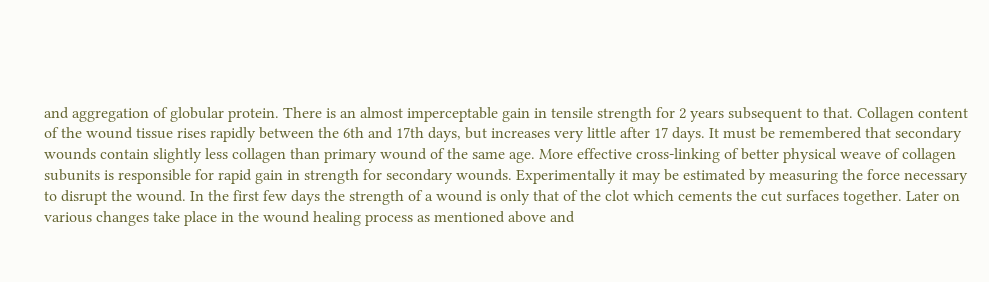and aggregation of globular protein. There is an almost imperceptable gain in tensile strength for 2 years subsequent to that. Collagen content of the wound tissue rises rapidly between the 6th and 17th days, but increases very little after 17 days. It must be remembered that secondary wounds contain slightly less collagen than primary wound of the same age. More effective cross-linking of better physical weave of collagen subunits is responsible for rapid gain in strength for secondary wounds. Experimentally it may be estimated by measuring the force necessary to disrupt the wound. In the first few days the strength of a wound is only that of the clot which cements the cut surfaces together. Later on various changes take place in the wound healing process as mentioned above and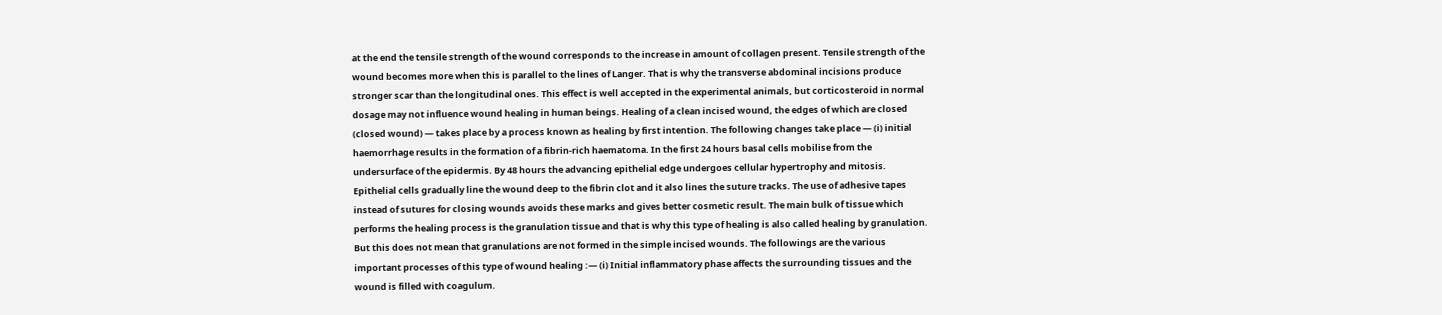at the end the tensile strength of the wound corresponds to the increase in amount of collagen present. Tensile strength of the wound becomes more when this is parallel to the lines of Langer. That is why the transverse abdominal incisions produce stronger scar than the longitudinal ones. This effect is well accepted in the experimental animals, but corticosteroid in normal dosage may not influence wound healing in human beings. Healing of a clean incised wound, the edges of which are closed (closed wound) — takes place by a process known as healing by first intention. The following changes take place — (i) initial haemorrhage results in the formation of a fibrin-rich haematoma. In the first 24 hours basal cells mobilise from the undersurface of the epidermis. By 48 hours the advancing epithelial edge undergoes cellular hypertrophy and mitosis. Epithelial cells gradually line the wound deep to the fibrin clot and it also lines the suture tracks. The use of adhesive tapes instead of sutures for closing wounds avoids these marks and gives better cosmetic result. The main bulk of tissue which performs the healing process is the granulation tissue and that is why this type of healing is also called healing by granulation. But this does not mean that granulations are not formed in the simple incised wounds. The followings are the various important processes of this type of wound healing :— (i) Initial inflammatory phase affects the surrounding tissues and the wound is filled with coagulum.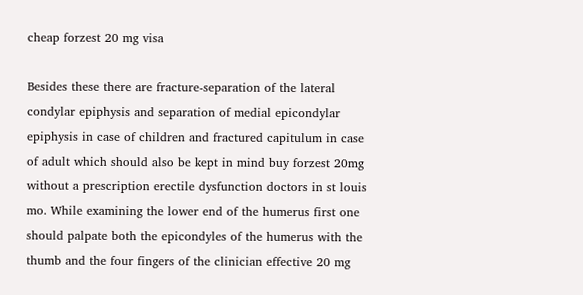cheap forzest 20 mg visa

Besides these there are fracture-separation of the lateral condylar epiphysis and separation of medial epicondylar epiphysis in case of children and fractured capitulum in case of adult which should also be kept in mind buy forzest 20mg without a prescription erectile dysfunction doctors in st louis mo. While examining the lower end of the humerus first one should palpate both the epicondyles of the humerus with the thumb and the four fingers of the clinician effective 20 mg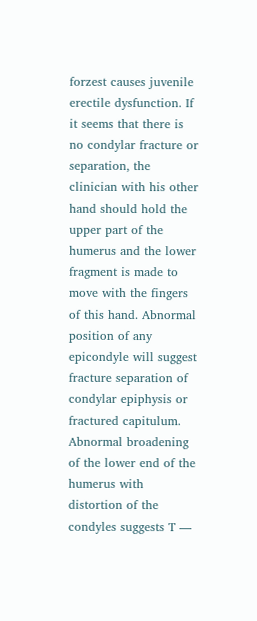forzest causes juvenile erectile dysfunction. If it seems that there is no condylar fracture or separation, the clinician with his other hand should hold the upper part of the humerus and the lower fragment is made to move with the fingers of this hand. Abnormal position of any epicondyle will suggest fracture separation of condylar epiphysis or fractured capitulum. Abnormal broadening of the lower end of the humerus with distortion of the condyles suggests T —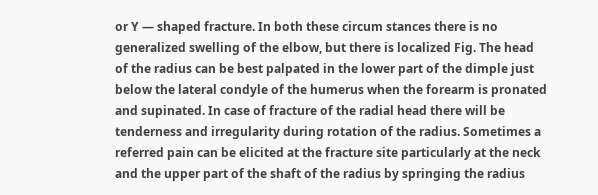or Y — shaped fracture. In both these circum stances there is no generalized swelling of the elbow, but there is localized Fig. The head of the radius can be best palpated in the lower part of the dimple just below the lateral condyle of the humerus when the forearm is pronated and supinated. In case of fracture of the radial head there will be tenderness and irregularity during rotation of the radius. Sometimes a referred pain can be elicited at the fracture site particularly at the neck and the upper part of the shaft of the radius by springing the radius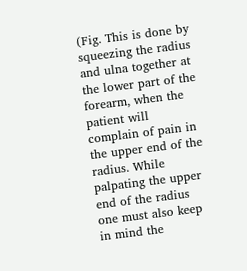(Fig. This is done by squeezing the radius and ulna together at the lower part of the forearm, when the patient will complain of pain in the upper end of the radius. While palpating the upper end of the radius one must also keep in mind the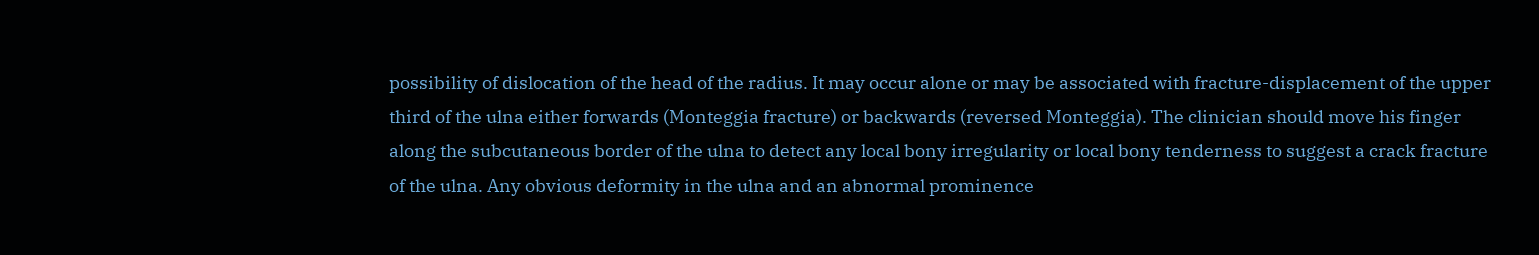possibility of dislocation of the head of the radius. It may occur alone or may be associated with fracture-displacement of the upper third of the ulna either forwards (Monteggia fracture) or backwards (reversed Monteggia). The clinician should move his finger along the subcutaneous border of the ulna to detect any local bony irregularity or local bony tenderness to suggest a crack fracture of the ulna. Any obvious deformity in the ulna and an abnormal prominence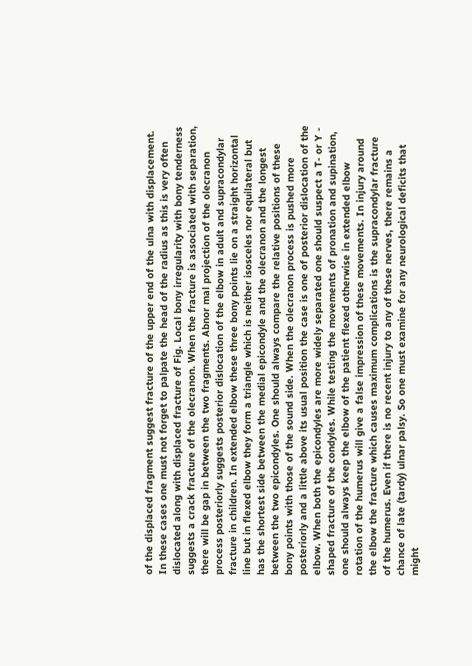of the displaced fragment suggest fracture of the upper end of the ulna with displacement. In these cases one must not forget to palpate the head of the radius as this is very often dislocated along with displaced fracture of Fig. Local bony irregularity with bony tenderness suggests a crack fracture of the olecranon. When the fracture is associated with separation, there will be gap in between the two fragments. Abnor mal projection of the olecranon process posteriorly suggests posterior dislocation of the elbow in adult and supracondylar fracture in children. In extended elbow these three bony points lie on a straight horizontal line but in flexed elbow they form a triangle which is neither isosceles nor equilateral but has the shortest side between the medial epicondyle and the olecranon and the longest between the two epicondyles. One should always compare the relative positions of these bony points with those of the sound side. When the olecranon process is pushed more posteriorly and a little above its usual position the case is one of posterior dislocation of the elbow. When both the epicondyles are more widely separated one should suspect a T- or Y - shaped fracture of the condyles. While testing the movements of pronation and supination, one should always keep the elbow of the patient flexed otherwise in extended elbow rotation of the humerus will give a false impression of these movements. In injury around the elbow the fracture which causes maximum complications is the supracondylar fracture of the humerus. Even if there is no recent injury to any of these nerves, there remains a chance of late (tardy) ulnar palsy. So one must examine for any neurological deficits that might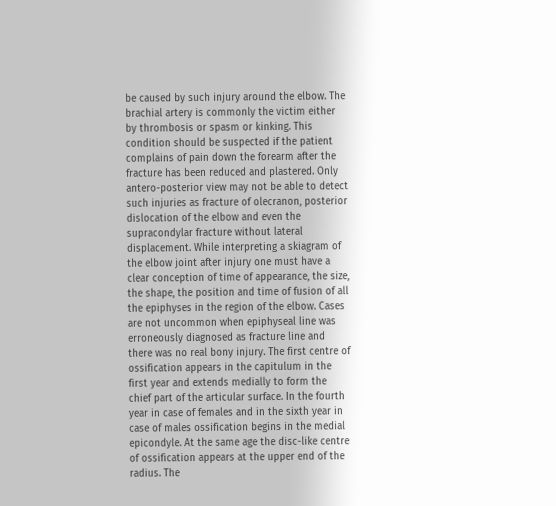be caused by such injury around the elbow. The brachial artery is commonly the victim either by thrombosis or spasm or kinking. This condition should be suspected if the patient complains of pain down the forearm after the fracture has been reduced and plastered. Only antero-posterior view may not be able to detect such injuries as fracture of olecranon, posterior dislocation of the elbow and even the supracondylar fracture without lateral displacement. While interpreting a skiagram of the elbow joint after injury one must have a clear conception of time of appearance, the size, the shape, the position and time of fusion of all the epiphyses in the region of the elbow. Cases are not uncommon when epiphyseal line was erroneously diagnosed as fracture line and there was no real bony injury. The first centre of ossification appears in the capitulum in the first year and extends medially to form the chief part of the articular surface. In the fourth year in case of females and in the sixth year in case of males ossification begins in the medial epicondyle. At the same age the disc-like centre of ossification appears at the upper end of the radius. The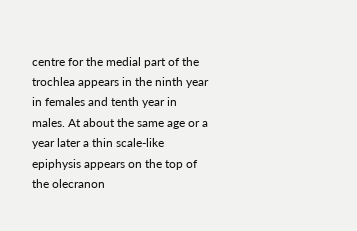centre for the medial part of the trochlea appears in the ninth year in females and tenth year in males. At about the same age or a year later a thin scale-like epiphysis appears on the top of the olecranon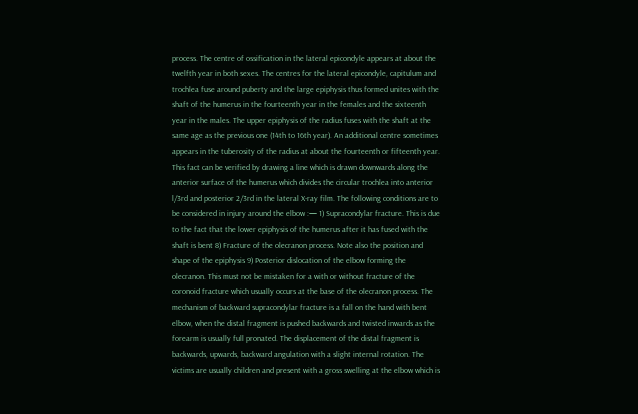process. The centre of ossification in the lateral epicondyle appears at about the twelfth year in both sexes. The centres for the lateral epicondyle, capitulum and trochlea fuse around puberty and the large epiphysis thus formed unites with the shaft of the humerus in the fourteenth year in the females and the sixteenth year in the males. The upper epiphysis of the radius fuses with the shaft at the same age as the previous one (14th to 16th year). An additional centre sometimes appears in the tuberosity of the radius at about the fourteenth or fifteenth year. This fact can be verified by drawing a line which is drawn downwards along the anterior surface of the humerus which divides the circular trochlea into anterior l/3rd and posterior 2/3rd in the lateral X-ray film. The following conditions are to be considered in injury around the elbow :— 1) Supracondylar fracture. This is due to the fact that the lower epiphysis of the humerus after it has fused with the shaft is bent 8) Fracture of the olecranon process. Note also the position and shape of the epiphysis 9) Posterior dislocation of the elbow forming the olecranon. This must not be mistaken for a with or without fracture of the coronoid fracture which usually occurs at the base of the olecranon process. The mechanism of backward supracondylar fracture is a fall on the hand with bent elbow, when the distal fragment is pushed backwards and twisted inwards as the forearm is usually full pronated. The displacement of the distal fragment is backwards, upwards, backward angulation with a slight internal rotation. The victims are usually children and present with a gross swelling at the elbow which is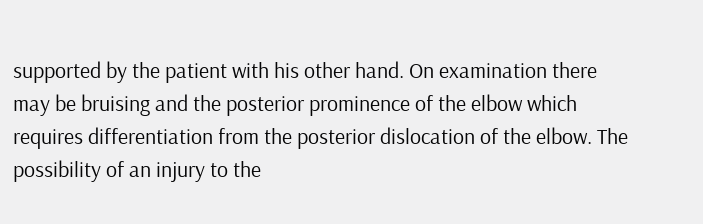supported by the patient with his other hand. On examination there may be bruising and the posterior prominence of the elbow which requires differentiation from the posterior dislocation of the elbow. The possibility of an injury to the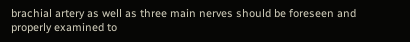brachial artery as well as three main nerves should be foreseen and properly examined to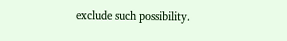exclude such possibility.